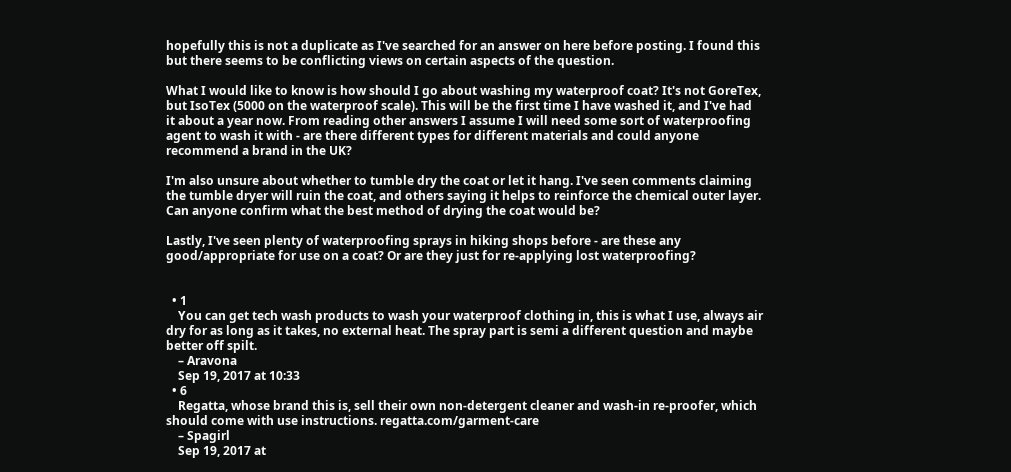hopefully this is not a duplicate as I've searched for an answer on here before posting. I found this but there seems to be conflicting views on certain aspects of the question.

What I would like to know is how should I go about washing my waterproof coat? It's not GoreTex, but IsoTex (5000 on the waterproof scale). This will be the first time I have washed it, and I've had it about a year now. From reading other answers I assume I will need some sort of waterproofing agent to wash it with - are there different types for different materials and could anyone recommend a brand in the UK?

I'm also unsure about whether to tumble dry the coat or let it hang. I've seen comments claiming the tumble dryer will ruin the coat, and others saying it helps to reinforce the chemical outer layer. Can anyone confirm what the best method of drying the coat would be?

Lastly, I've seen plenty of waterproofing sprays in hiking shops before - are these any good/appropriate for use on a coat? Or are they just for re-applying lost waterproofing?


  • 1
    You can get tech wash products to wash your waterproof clothing in, this is what I use, always air dry for as long as it takes, no external heat. The spray part is semi a different question and maybe better off spilt.
    – Aravona
    Sep 19, 2017 at 10:33
  • 6
    Regatta, whose brand this is, sell their own non-detergent cleaner and wash-in re-proofer, which should come with use instructions. regatta.com/garment-care
    – Spagirl
    Sep 19, 2017 at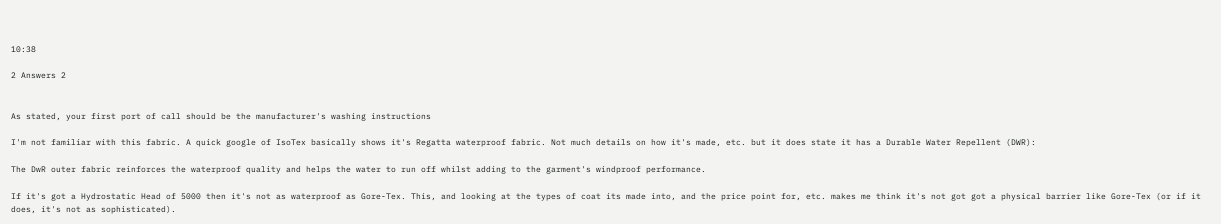10:38

2 Answers 2


As stated, your first port of call should be the manufacturer's washing instructions

I'm not familiar with this fabric. A quick google of IsoTex basically shows it's Regatta waterproof fabric. Not much details on how it's made, etc. but it does state it has a Durable Water Repellent (DWR):

The DwR outer fabric reinforces the waterproof quality and helps the water to run off whilst adding to the garment's windproof performance.

If it's got a Hydrostatic Head of 5000 then it's not as waterproof as Gore-Tex. This, and looking at the types of coat its made into, and the price point for, etc. makes me think it's not got got a physical barrier like Gore-Tex (or if it does, it's not as sophisticated).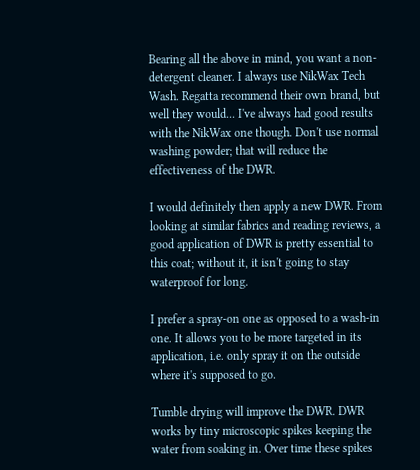Bearing all the above in mind, you want a non-detergent cleaner. I always use NikWax Tech Wash. Regatta recommend their own brand, but well they would... I've always had good results with the NikWax one though. Don't use normal washing powder; that will reduce the effectiveness of the DWR.

I would definitely then apply a new DWR. From looking at similar fabrics and reading reviews, a good application of DWR is pretty essential to this coat; without it, it isn't going to stay waterproof for long.

I prefer a spray-on one as opposed to a wash-in one. It allows you to be more targeted in its application, i.e. only spray it on the outside where it's supposed to go.

Tumble drying will improve the DWR. DWR works by tiny microscopic spikes keeping the water from soaking in. Over time these spikes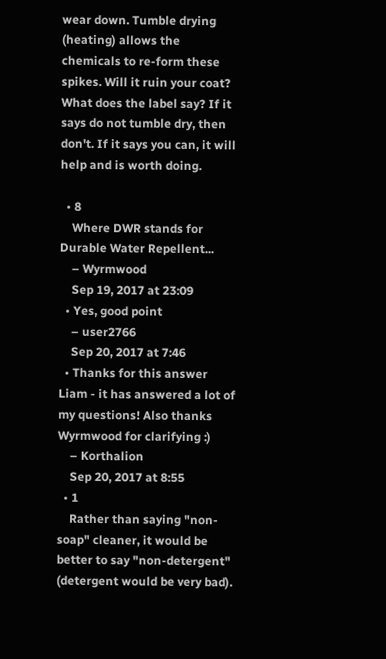wear down. Tumble drying (heating) allows the chemicals to re-form these spikes. Will it ruin your coat? What does the label say? If it says do not tumble dry, then don't. If it says you can, it will help and is worth doing.

  • 8
    Where DWR stands for Durable Water Repellent...
    – Wyrmwood
    Sep 19, 2017 at 23:09
  • Yes, good point
    – user2766
    Sep 20, 2017 at 7:46
  • Thanks for this answer Liam - it has answered a lot of my questions! Also thanks Wyrmwood for clarifying :)
    – Korthalion
    Sep 20, 2017 at 8:55
  • 1
    Rather than saying "non-soap" cleaner, it would be better to say "non-detergent" (detergent would be very bad).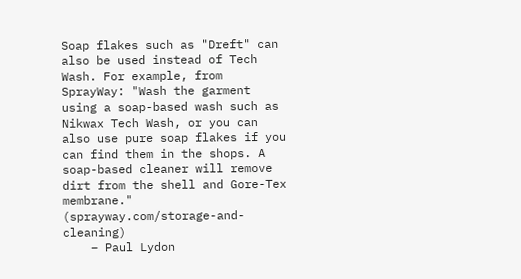Soap flakes such as "Dreft" can also be used instead of Tech Wash. For example, from SprayWay: "Wash the garment using a soap-based wash such as Nikwax Tech Wash, or you can also use pure soap flakes if you can find them in the shops. A soap-based cleaner will remove dirt from the shell and Gore-Tex membrane." (sprayway.com/storage-and-cleaning)
    – Paul Lydon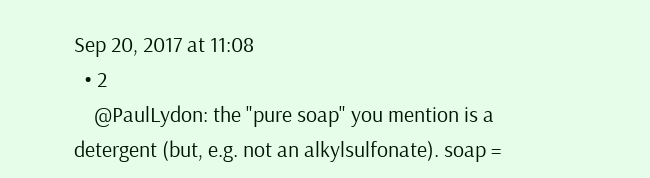Sep 20, 2017 at 11:08
  • 2
    @PaulLydon: the "pure soap" you mention is a detergent (but, e.g. not an alkylsulfonate). soap =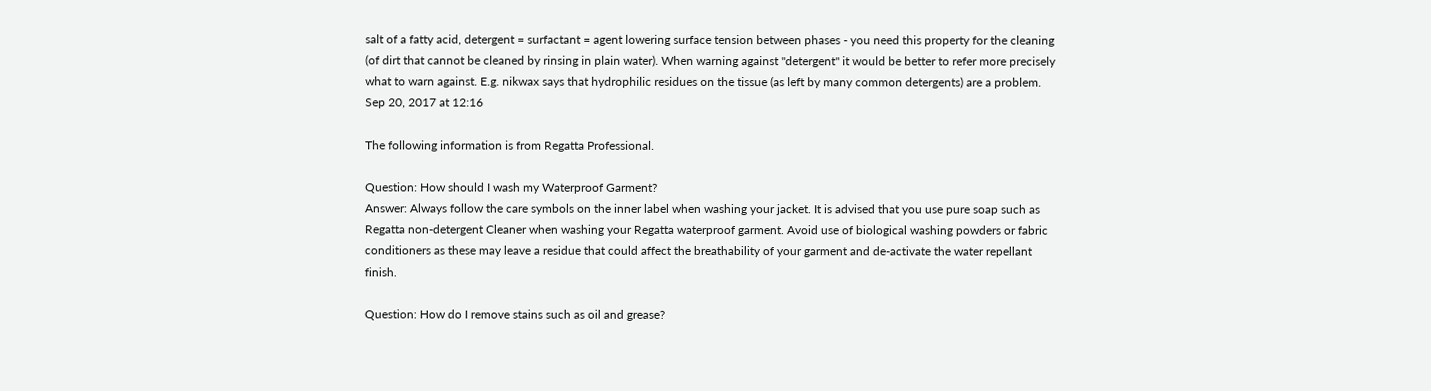salt of a fatty acid, detergent = surfactant = agent lowering surface tension between phases - you need this property for the cleaning (of dirt that cannot be cleaned by rinsing in plain water). When warning against "detergent" it would be better to refer more precisely what to warn against. E.g. nikwax says that hydrophilic residues on the tissue (as left by many common detergents) are a problem. Sep 20, 2017 at 12:16

The following information is from Regatta Professional.

Question: How should I wash my Waterproof Garment?
Answer: Always follow the care symbols on the inner label when washing your jacket. It is advised that you use pure soap such as Regatta non-detergent Cleaner when washing your Regatta waterproof garment. Avoid use of biological washing powders or fabric conditioners as these may leave a residue that could affect the breathability of your garment and de-activate the water repellant finish.

Question: How do I remove stains such as oil and grease?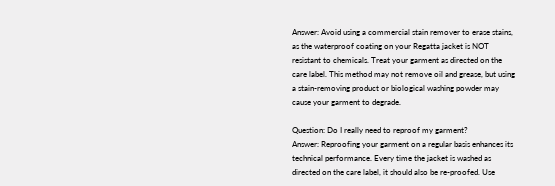Answer: Avoid using a commercial stain remover to erase stains, as the waterproof coating on your Regatta jacket is NOT resistant to chemicals. Treat your garment as directed on the care label. This method may not remove oil and grease, but using a stain-removing product or biological washing powder may cause your garment to degrade.

Question: Do I really need to reproof my garment?
Answer: Reproofing your garment on a regular basis enhances its technical performance. Every time the jacket is washed as directed on the care label, it should also be re-proofed. Use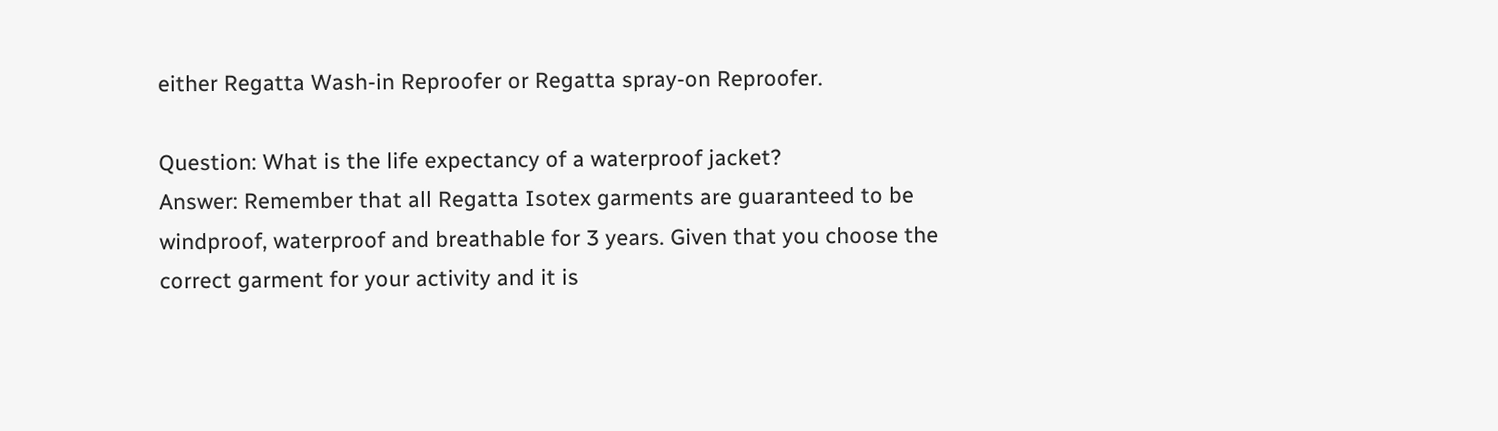either Regatta Wash-in Reproofer or Regatta spray-on Reproofer.

Question: What is the life expectancy of a waterproof jacket?
Answer: Remember that all Regatta Isotex garments are guaranteed to be windproof, waterproof and breathable for 3 years. Given that you choose the correct garment for your activity and it is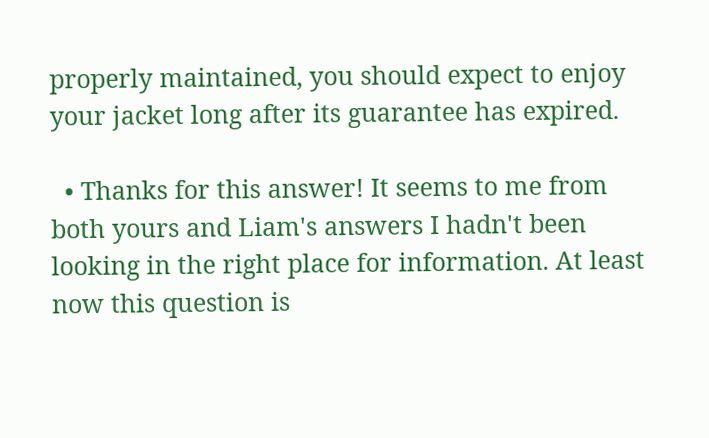properly maintained, you should expect to enjoy your jacket long after its guarantee has expired.

  • Thanks for this answer! It seems to me from both yours and Liam's answers I hadn't been looking in the right place for information. At least now this question is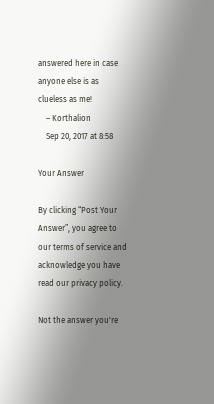answered here in case anyone else is as clueless as me!
    – Korthalion
    Sep 20, 2017 at 8:58

Your Answer

By clicking “Post Your Answer”, you agree to our terms of service and acknowledge you have read our privacy policy.

Not the answer you're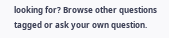looking for? Browse other questions tagged or ask your own question.